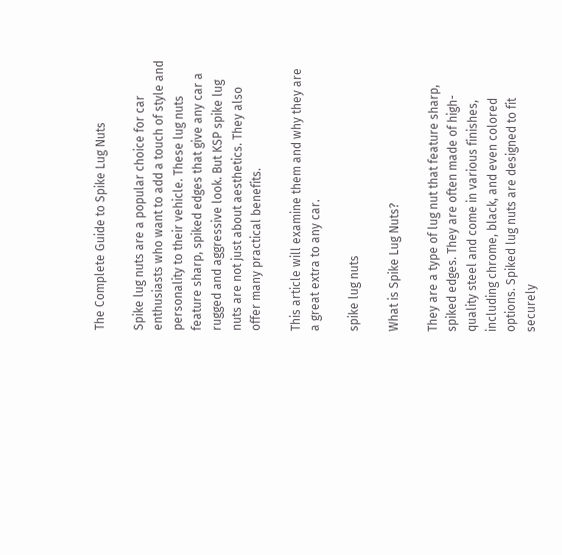The Complete Guide to Spike Lug Nuts

Spike lug nuts are a popular choice for car enthusiasts who want to add a touch of style and personality to their vehicle. These lug nuts feature sharp, spiked edges that give any car a rugged and aggressive look. But KSP spike lug nuts are not just about aesthetics. They also offer many practical benefits.

This article will examine them and why they are a great extra to any car.

spike lug nuts

What is Spike Lug Nuts?

They are a type of lug nut that feature sharp, spiked edges. They are often made of high-quality steel and come in various finishes, including chrome, black, and even colored options. Spiked lug nuts are designed to fit securely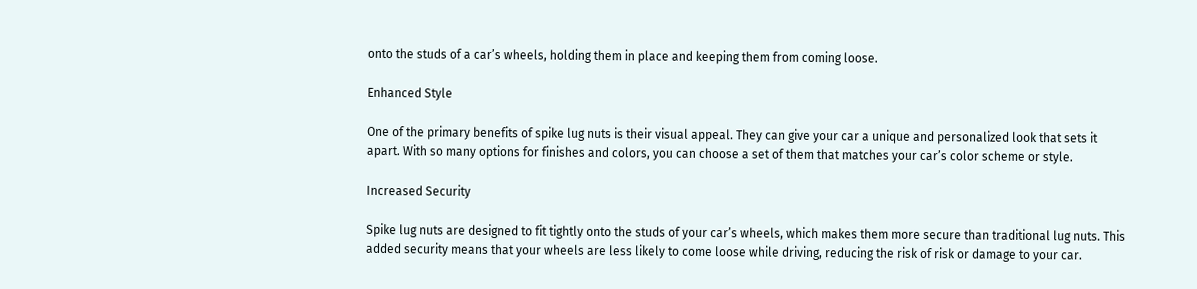onto the studs of a car’s wheels, holding them in place and keeping them from coming loose.

Enhanced Style

One of the primary benefits of spike lug nuts is their visual appeal. They can give your car a unique and personalized look that sets it apart. With so many options for finishes and colors, you can choose a set of them that matches your car’s color scheme or style.

Increased Security

Spike lug nuts are designed to fit tightly onto the studs of your car’s wheels, which makes them more secure than traditional lug nuts. This added security means that your wheels are less likely to come loose while driving, reducing the risk of risk or damage to your car.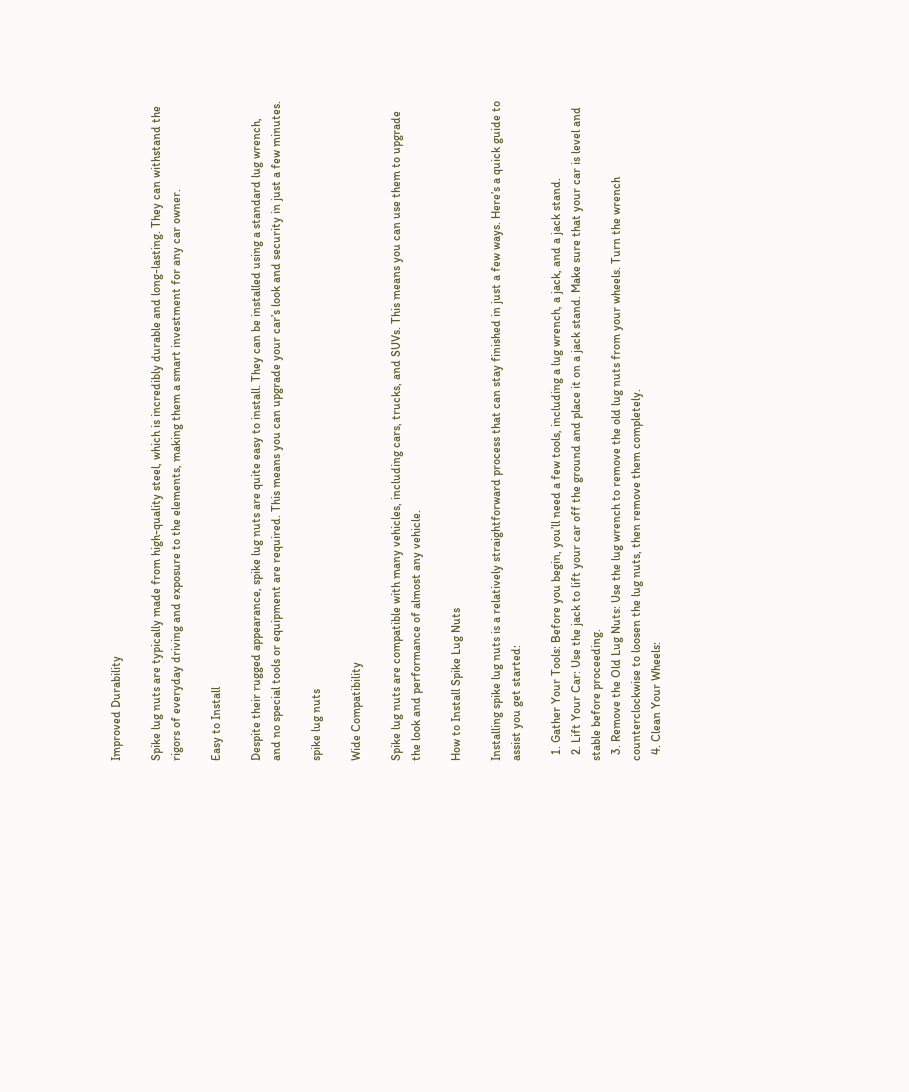Improved Durability

Spike lug nuts are typically made from high-quality steel, which is incredibly durable and long-lasting. They can withstand the rigors of everyday driving and exposure to the elements, making them a smart investment for any car owner.

Easy to Install

Despite their rugged appearance, spike lug nuts are quite easy to install. They can be installed using a standard lug wrench, and no special tools or equipment are required. This means you can upgrade your car’s look and security in just a few minutes.

spike lug nuts

Wide Compatibility

Spike lug nuts are compatible with many vehicles, including cars, trucks, and SUVs. This means you can use them to upgrade the look and performance of almost any vehicle.

How to Install Spike Lug Nuts

Installing spike lug nuts is a relatively straightforward process that can stay finished in just a few ways. Here’s a quick guide to assist you get started:

  1. Gather Your Tools: Before you begin, you’ll need a few tools, including a lug wrench, a jack, and a jack stand.
  2. Lift Your Car: Use the jack to lift your car off the ground and place it on a jack stand. Make sure that your car is level and stable before proceeding.
  3. Remove the Old Lug Nuts: Use the lug wrench to remove the old lug nuts from your wheels. Turn the wrench counterclockwise to loosen the lug nuts, then remove them completely.
  4. Clean Your Wheels: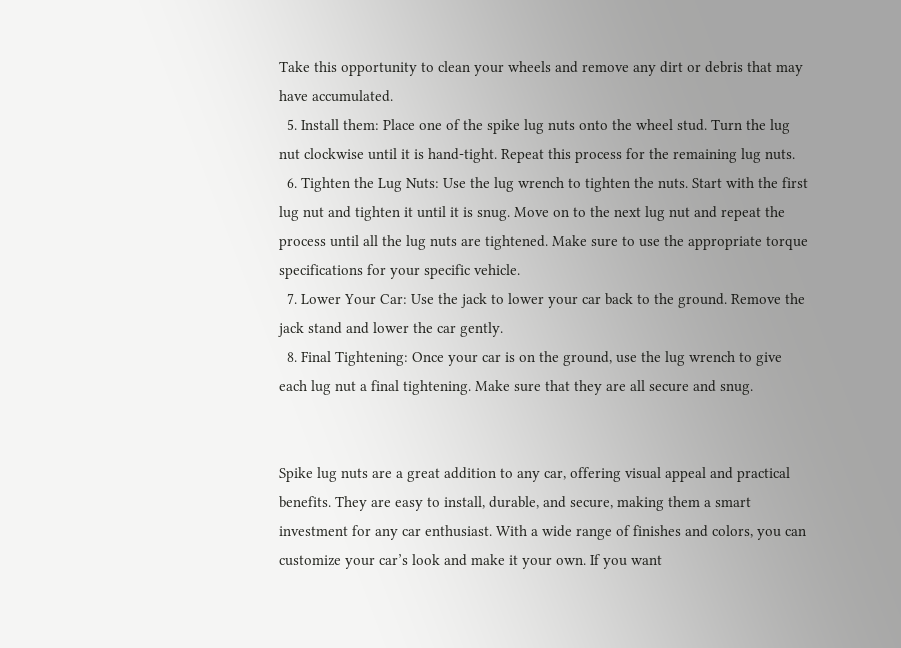Take this opportunity to clean your wheels and remove any dirt or debris that may have accumulated.
  5. Install them: Place one of the spike lug nuts onto the wheel stud. Turn the lug nut clockwise until it is hand-tight. Repeat this process for the remaining lug nuts.
  6. Tighten the Lug Nuts: Use the lug wrench to tighten the nuts. Start with the first lug nut and tighten it until it is snug. Move on to the next lug nut and repeat the process until all the lug nuts are tightened. Make sure to use the appropriate torque specifications for your specific vehicle.
  7. Lower Your Car: Use the jack to lower your car back to the ground. Remove the jack stand and lower the car gently.
  8. Final Tightening: Once your car is on the ground, use the lug wrench to give each lug nut a final tightening. Make sure that they are all secure and snug.


Spike lug nuts are a great addition to any car, offering visual appeal and practical benefits. They are easy to install, durable, and secure, making them a smart investment for any car enthusiast. With a wide range of finishes and colors, you can customize your car’s look and make it your own. If you want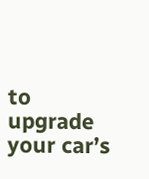to upgrade your car’s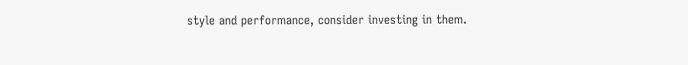style and performance, consider investing in them.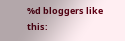%d bloggers like this: